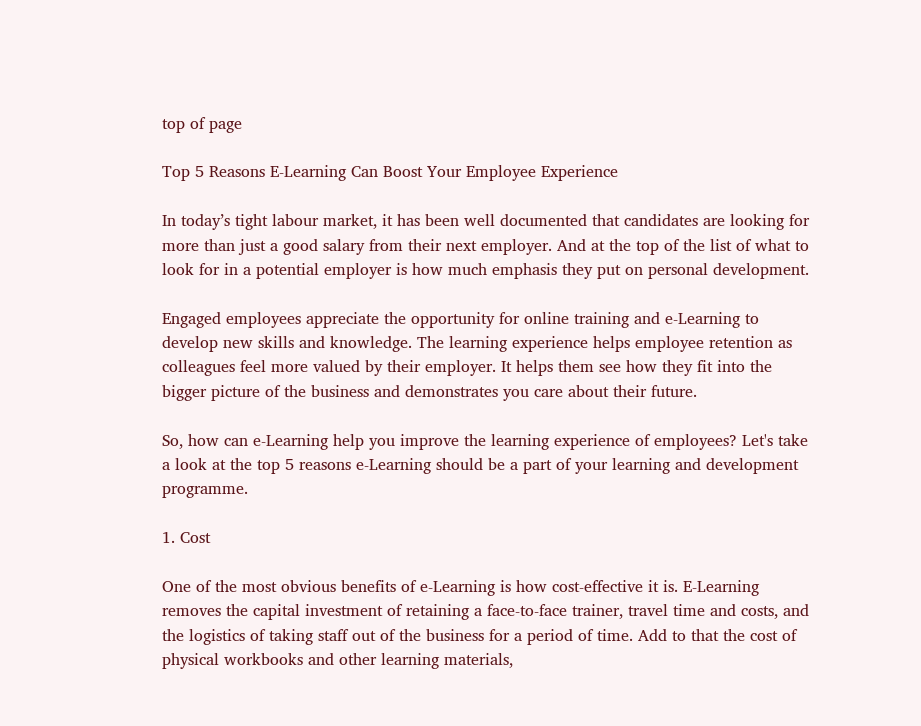top of page

Top 5 Reasons E-Learning Can Boost Your Employee Experience

In today’s tight labour market, it has been well documented that candidates are looking for more than just a good salary from their next employer. And at the top of the list of what to look for in a potential employer is how much emphasis they put on personal development.

Engaged employees appreciate the opportunity for online training and e-Learning to develop new skills and knowledge. The learning experience helps employee retention as colleagues feel more valued by their employer. It helps them see how they fit into the bigger picture of the business and demonstrates you care about their future.

So, how can e-Learning help you improve the learning experience of employees? Let's take a look at the top 5 reasons e-Learning should be a part of your learning and development programme.

1. Cost

One of the most obvious benefits of e-Learning is how cost-effective it is. E-Learning removes the capital investment of retaining a face-to-face trainer, travel time and costs, and the logistics of taking staff out of the business for a period of time. Add to that the cost of physical workbooks and other learning materials,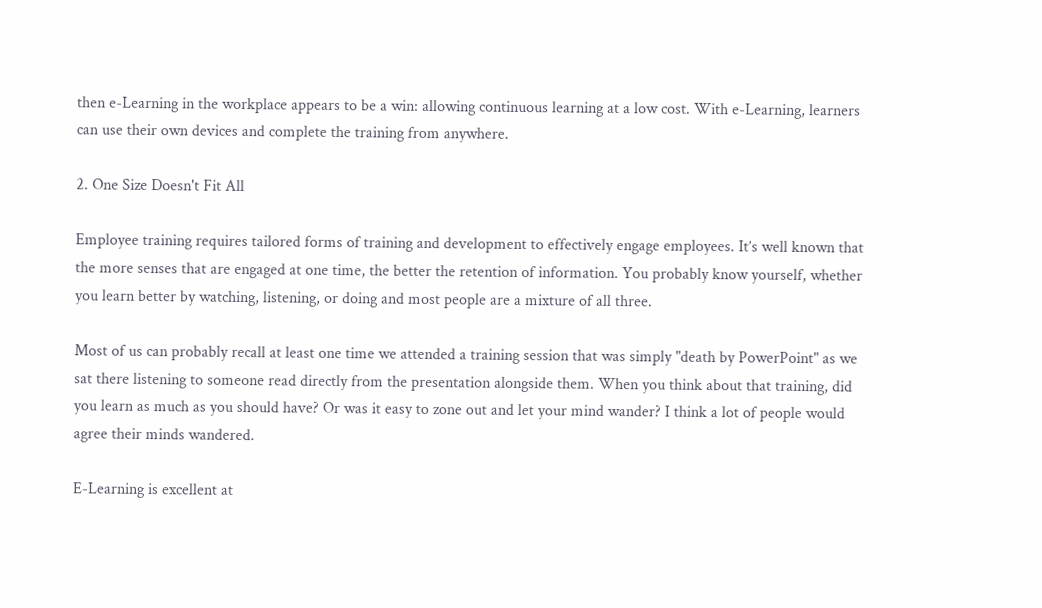then e-Learning in the workplace appears to be a win: allowing continuous learning at a low cost. With e-Learning, learners can use their own devices and complete the training from anywhere.

2. One Size Doesn't Fit All

Employee training requires tailored forms of training and development to effectively engage employees. It’s well known that the more senses that are engaged at one time, the better the retention of information. You probably know yourself, whether you learn better by watching, listening, or doing and most people are a mixture of all three.

Most of us can probably recall at least one time we attended a training session that was simply "death by PowerPoint" as we sat there listening to someone read directly from the presentation alongside them. When you think about that training, did you learn as much as you should have? Or was it easy to zone out and let your mind wander? I think a lot of people would agree their minds wandered.

E-Learning is excellent at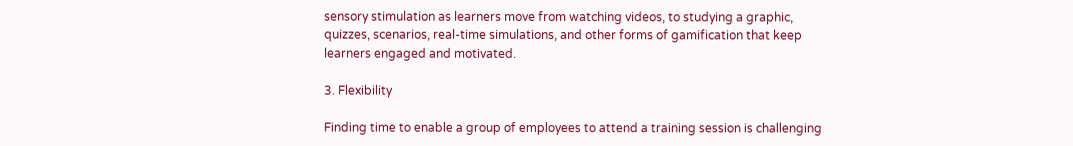sensory stimulation as learners move from watching videos, to studying a graphic, quizzes, scenarios, real-time simulations, and other forms of gamification that keep learners engaged and motivated.

3. Flexibility

Finding time to enable a group of employees to attend a training session is challenging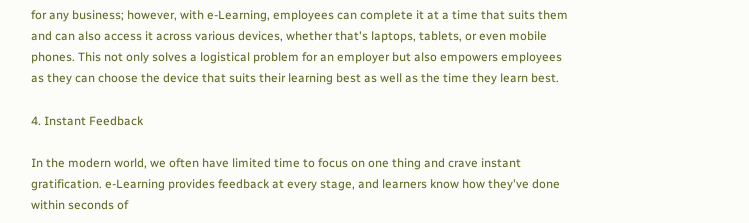for any business; however, with e-Learning, employees can complete it at a time that suits them and can also access it across various devices, whether that's laptops, tablets, or even mobile phones. This not only solves a logistical problem for an employer but also empowers employees as they can choose the device that suits their learning best as well as the time they learn best.

4. Instant Feedback

In the modern world, we often have limited time to focus on one thing and crave instant gratification. e-Learning provides feedback at every stage, and learners know how they've done within seconds of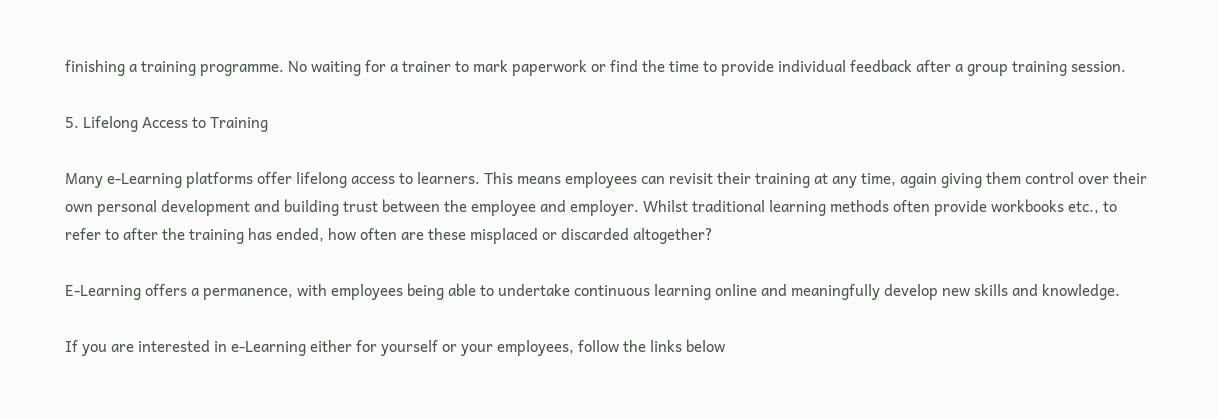finishing a training programme. No waiting for a trainer to mark paperwork or find the time to provide individual feedback after a group training session.

5. Lifelong Access to Training

Many e-Learning platforms offer lifelong access to learners. This means employees can revisit their training at any time, again giving them control over their own personal development and building trust between the employee and employer. Whilst traditional learning methods often provide workbooks etc., to refer to after the training has ended, how often are these misplaced or discarded altogether?

E-Learning offers a permanence, with employees being able to undertake continuous learning online and meaningfully develop new skills and knowledge.

If you are interested in e-Learning either for yourself or your employees, follow the links below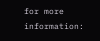for more information: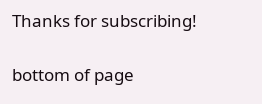Thanks for subscribing!

bottom of page